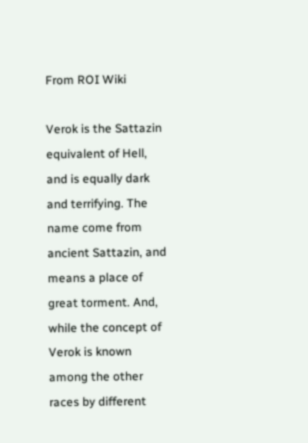From ROI Wiki

Verok is the Sattazin equivalent of Hell, and is equally dark and terrifying. The name come from ancient Sattazin, and means a place of great torment. And, while the concept of Verok is known among the other races by different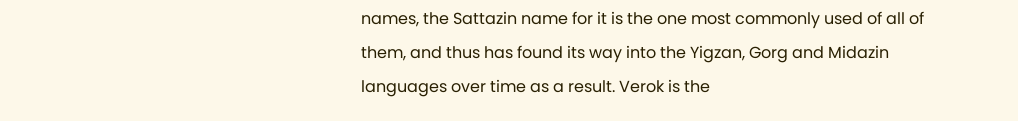names, the Sattazin name for it is the one most commonly used of all of them, and thus has found its way into the Yigzan, Gorg and Midazin languages over time as a result. Verok is the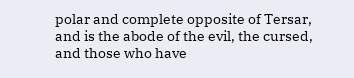polar and complete opposite of Tersar, and is the abode of the evil, the cursed, and those who have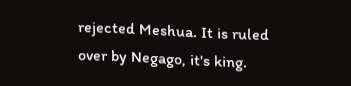rejected Meshua. It is ruled over by Negago, it's king.